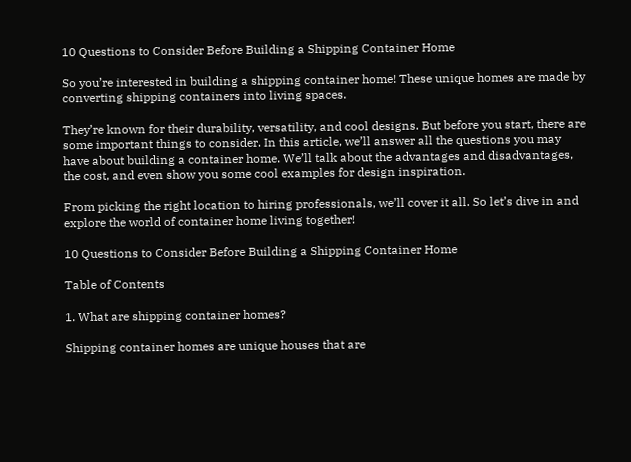10 Questions to Consider Before Building a Shipping Container Home

So you’re interested in building a shipping container home! These unique homes are made by converting shipping containers into living spaces.

They’re known for their durability, versatility, and cool designs. But before you start, there are some important things to consider. In this article, we’ll answer all the questions you may have about building a container home. We’ll talk about the advantages and disadvantages, the cost, and even show you some cool examples for design inspiration.

From picking the right location to hiring professionals, we’ll cover it all. So let’s dive in and explore the world of container home living together!

10 Questions to Consider Before Building a Shipping Container Home

Table of Contents

1. What are shipping container homes?

Shipping container homes are unique houses that are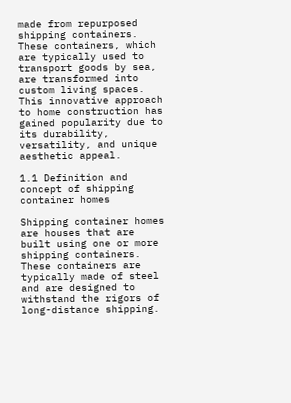made from repurposed shipping containers. These containers, which are typically used to transport goods by sea, are transformed into custom living spaces. This innovative approach to home construction has gained popularity due to its durability, versatility, and unique aesthetic appeal.

1.1 Definition and concept of shipping container homes

Shipping container homes are houses that are built using one or more shipping containers. These containers are typically made of steel and are designed to withstand the rigors of long-distance shipping.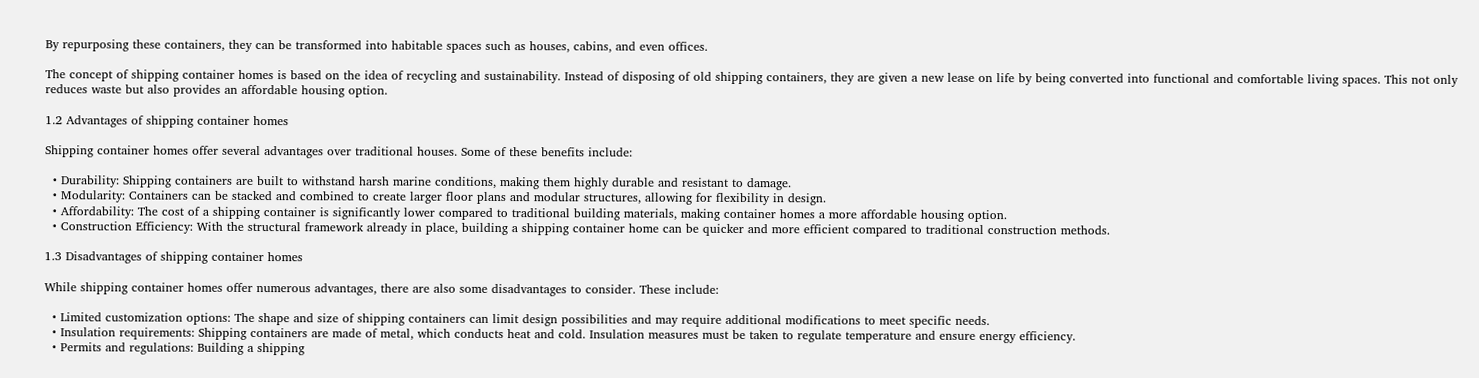By repurposing these containers, they can be transformed into habitable spaces such as houses, cabins, and even offices.

The concept of shipping container homes is based on the idea of recycling and sustainability. Instead of disposing of old shipping containers, they are given a new lease on life by being converted into functional and comfortable living spaces. This not only reduces waste but also provides an affordable housing option.

1.2 Advantages of shipping container homes

Shipping container homes offer several advantages over traditional houses. Some of these benefits include:

  • Durability: Shipping containers are built to withstand harsh marine conditions, making them highly durable and resistant to damage.
  • Modularity: Containers can be stacked and combined to create larger floor plans and modular structures, allowing for flexibility in design.
  • Affordability: The cost of a shipping container is significantly lower compared to traditional building materials, making container homes a more affordable housing option.
  • Construction Efficiency: With the structural framework already in place, building a shipping container home can be quicker and more efficient compared to traditional construction methods.

1.3 Disadvantages of shipping container homes

While shipping container homes offer numerous advantages, there are also some disadvantages to consider. These include:

  • Limited customization options: The shape and size of shipping containers can limit design possibilities and may require additional modifications to meet specific needs.
  • Insulation requirements: Shipping containers are made of metal, which conducts heat and cold. Insulation measures must be taken to regulate temperature and ensure energy efficiency.
  • Permits and regulations: Building a shipping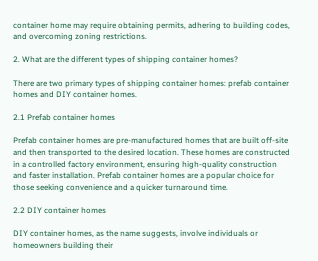container home may require obtaining permits, adhering to building codes, and overcoming zoning restrictions.

2. What are the different types of shipping container homes?

There are two primary types of shipping container homes: prefab container homes and DIY container homes.

2.1 Prefab container homes

Prefab container homes are pre-manufactured homes that are built off-site and then transported to the desired location. These homes are constructed in a controlled factory environment, ensuring high-quality construction and faster installation. Prefab container homes are a popular choice for those seeking convenience and a quicker turnaround time.

2.2 DIY container homes

DIY container homes, as the name suggests, involve individuals or homeowners building their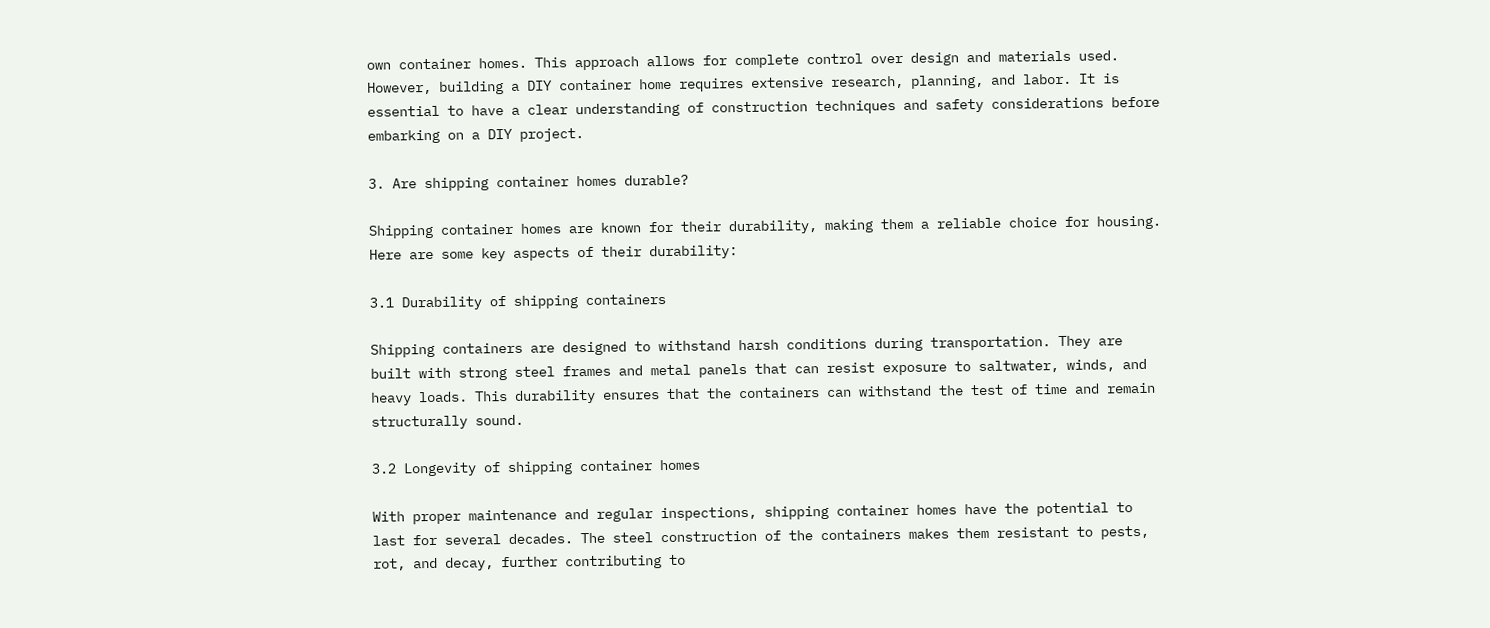own container homes. This approach allows for complete control over design and materials used. However, building a DIY container home requires extensive research, planning, and labor. It is essential to have a clear understanding of construction techniques and safety considerations before embarking on a DIY project.

3. Are shipping container homes durable?

Shipping container homes are known for their durability, making them a reliable choice for housing. Here are some key aspects of their durability:

3.1 Durability of shipping containers

Shipping containers are designed to withstand harsh conditions during transportation. They are built with strong steel frames and metal panels that can resist exposure to saltwater, winds, and heavy loads. This durability ensures that the containers can withstand the test of time and remain structurally sound.

3.2 Longevity of shipping container homes

With proper maintenance and regular inspections, shipping container homes have the potential to last for several decades. The steel construction of the containers makes them resistant to pests, rot, and decay, further contributing to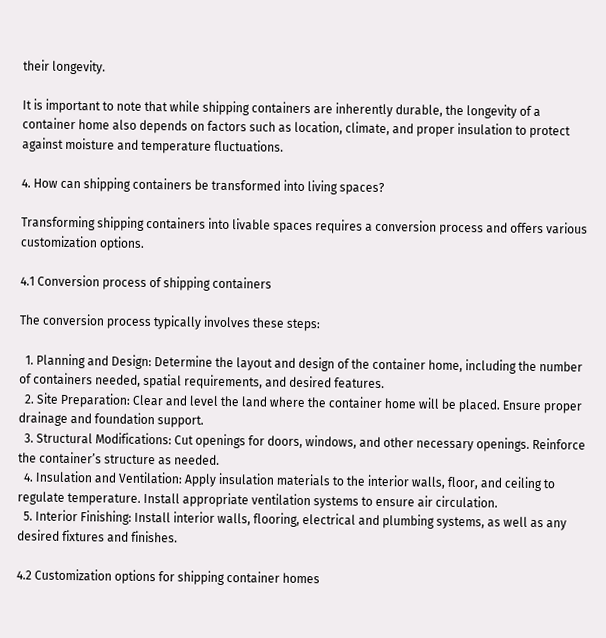their longevity.

It is important to note that while shipping containers are inherently durable, the longevity of a container home also depends on factors such as location, climate, and proper insulation to protect against moisture and temperature fluctuations.

4. How can shipping containers be transformed into living spaces?

Transforming shipping containers into livable spaces requires a conversion process and offers various customization options.

4.1 Conversion process of shipping containers

The conversion process typically involves these steps:

  1. Planning and Design: Determine the layout and design of the container home, including the number of containers needed, spatial requirements, and desired features.
  2. Site Preparation: Clear and level the land where the container home will be placed. Ensure proper drainage and foundation support.
  3. Structural Modifications: Cut openings for doors, windows, and other necessary openings. Reinforce the container’s structure as needed.
  4. Insulation and Ventilation: Apply insulation materials to the interior walls, floor, and ceiling to regulate temperature. Install appropriate ventilation systems to ensure air circulation.
  5. Interior Finishing: Install interior walls, flooring, electrical and plumbing systems, as well as any desired fixtures and finishes.

4.2 Customization options for shipping container homes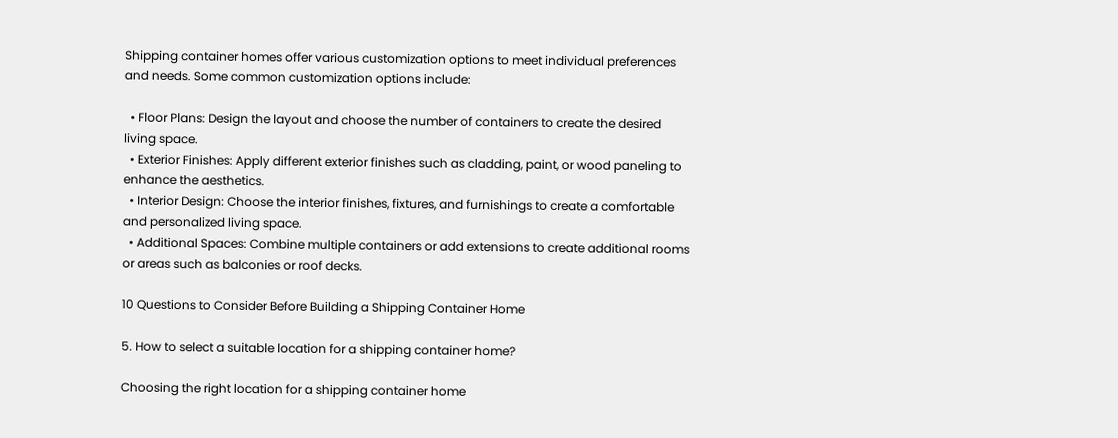Shipping container homes offer various customization options to meet individual preferences and needs. Some common customization options include:

  • Floor Plans: Design the layout and choose the number of containers to create the desired living space.
  • Exterior Finishes: Apply different exterior finishes such as cladding, paint, or wood paneling to enhance the aesthetics.
  • Interior Design: Choose the interior finishes, fixtures, and furnishings to create a comfortable and personalized living space.
  • Additional Spaces: Combine multiple containers or add extensions to create additional rooms or areas such as balconies or roof decks.

10 Questions to Consider Before Building a Shipping Container Home

5. How to select a suitable location for a shipping container home?

Choosing the right location for a shipping container home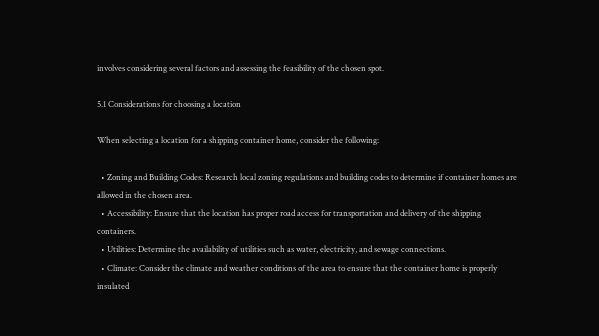involves considering several factors and assessing the feasibility of the chosen spot.

5.1 Considerations for choosing a location

When selecting a location for a shipping container home, consider the following:

  • Zoning and Building Codes: Research local zoning regulations and building codes to determine if container homes are allowed in the chosen area.
  • Accessibility: Ensure that the location has proper road access for transportation and delivery of the shipping containers.
  • Utilities: Determine the availability of utilities such as water, electricity, and sewage connections.
  • Climate: Consider the climate and weather conditions of the area to ensure that the container home is properly insulated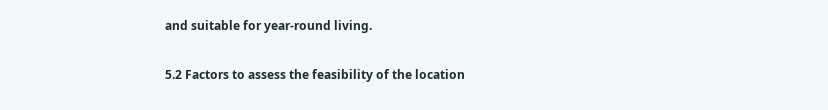and suitable for year-round living.

5.2 Factors to assess the feasibility of the location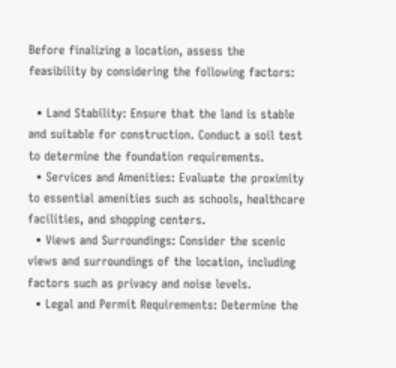Before finalizing a location, assess the feasibility by considering the following factors:

  • Land Stability: Ensure that the land is stable and suitable for construction. Conduct a soil test to determine the foundation requirements.
  • Services and Amenities: Evaluate the proximity to essential amenities such as schools, healthcare facilities, and shopping centers.
  • Views and Surroundings: Consider the scenic views and surroundings of the location, including factors such as privacy and noise levels.
  • Legal and Permit Requirements: Determine the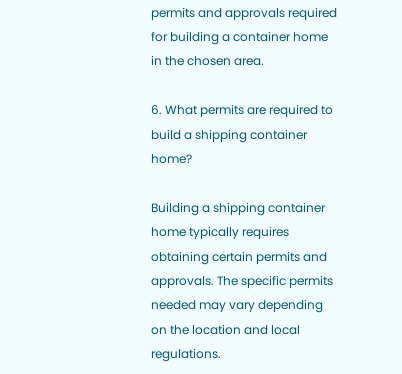permits and approvals required for building a container home in the chosen area.

6. What permits are required to build a shipping container home?

Building a shipping container home typically requires obtaining certain permits and approvals. The specific permits needed may vary depending on the location and local regulations.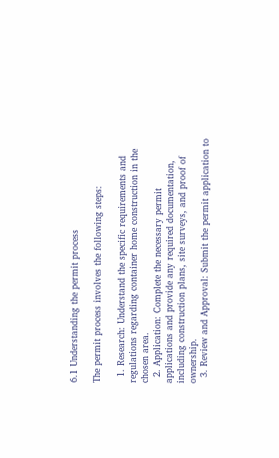6.1 Understanding the permit process

The permit process involves the following steps:

  1. Research: Understand the specific requirements and regulations regarding container home construction in the chosen area.
  2. Application: Complete the necessary permit applications and provide any required documentation, including construction plans, site surveys, and proof of ownership.
  3. Review and Approval: Submit the permit application to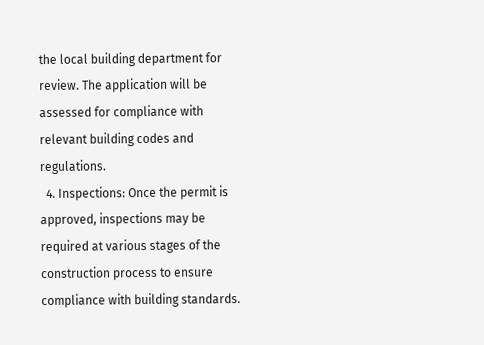the local building department for review. The application will be assessed for compliance with relevant building codes and regulations.
  4. Inspections: Once the permit is approved, inspections may be required at various stages of the construction process to ensure compliance with building standards.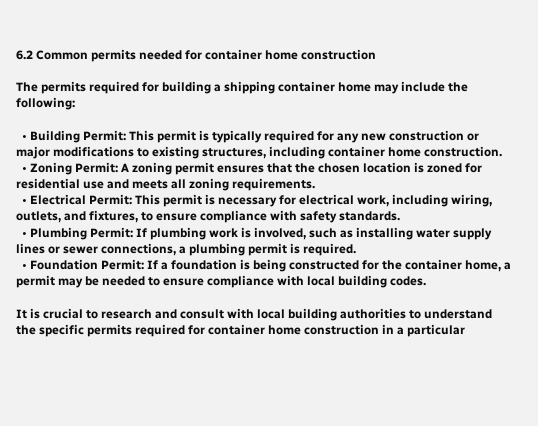6.2 Common permits needed for container home construction

The permits required for building a shipping container home may include the following:

  • Building Permit: This permit is typically required for any new construction or major modifications to existing structures, including container home construction.
  • Zoning Permit: A zoning permit ensures that the chosen location is zoned for residential use and meets all zoning requirements.
  • Electrical Permit: This permit is necessary for electrical work, including wiring, outlets, and fixtures, to ensure compliance with safety standards.
  • Plumbing Permit: If plumbing work is involved, such as installing water supply lines or sewer connections, a plumbing permit is required.
  • Foundation Permit: If a foundation is being constructed for the container home, a permit may be needed to ensure compliance with local building codes.

It is crucial to research and consult with local building authorities to understand the specific permits required for container home construction in a particular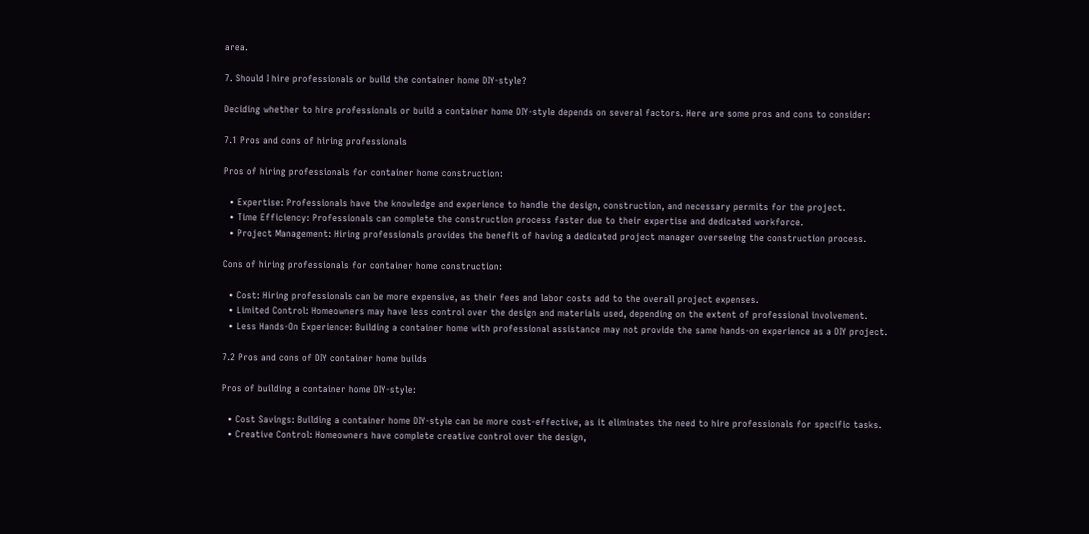area.

7. Should I hire professionals or build the container home DIY-style?

Deciding whether to hire professionals or build a container home DIY-style depends on several factors. Here are some pros and cons to consider:

7.1 Pros and cons of hiring professionals

Pros of hiring professionals for container home construction:

  • Expertise: Professionals have the knowledge and experience to handle the design, construction, and necessary permits for the project.
  • Time Efficiency: Professionals can complete the construction process faster due to their expertise and dedicated workforce.
  • Project Management: Hiring professionals provides the benefit of having a dedicated project manager overseeing the construction process.

Cons of hiring professionals for container home construction:

  • Cost: Hiring professionals can be more expensive, as their fees and labor costs add to the overall project expenses.
  • Limited Control: Homeowners may have less control over the design and materials used, depending on the extent of professional involvement.
  • Less Hands-On Experience: Building a container home with professional assistance may not provide the same hands-on experience as a DIY project.

7.2 Pros and cons of DIY container home builds

Pros of building a container home DIY-style:

  • Cost Savings: Building a container home DIY-style can be more cost-effective, as it eliminates the need to hire professionals for specific tasks.
  • Creative Control: Homeowners have complete creative control over the design,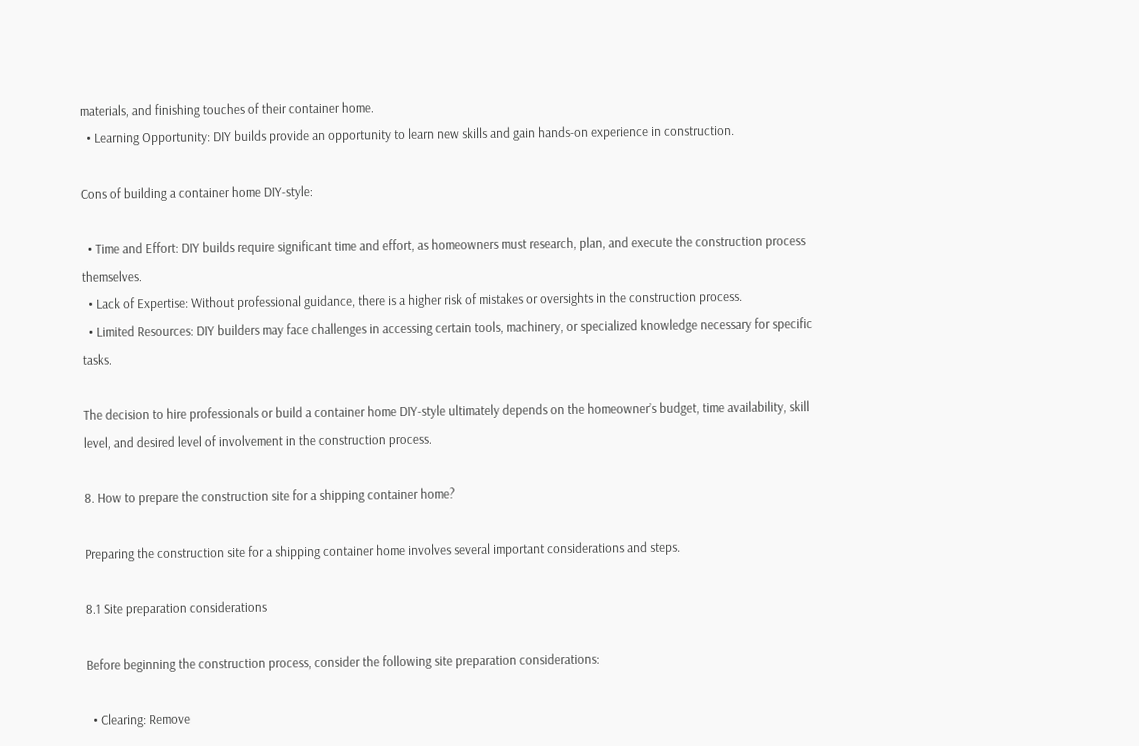materials, and finishing touches of their container home.
  • Learning Opportunity: DIY builds provide an opportunity to learn new skills and gain hands-on experience in construction.

Cons of building a container home DIY-style:

  • Time and Effort: DIY builds require significant time and effort, as homeowners must research, plan, and execute the construction process themselves.
  • Lack of Expertise: Without professional guidance, there is a higher risk of mistakes or oversights in the construction process.
  • Limited Resources: DIY builders may face challenges in accessing certain tools, machinery, or specialized knowledge necessary for specific tasks.

The decision to hire professionals or build a container home DIY-style ultimately depends on the homeowner’s budget, time availability, skill level, and desired level of involvement in the construction process.

8. How to prepare the construction site for a shipping container home?

Preparing the construction site for a shipping container home involves several important considerations and steps.

8.1 Site preparation considerations

Before beginning the construction process, consider the following site preparation considerations:

  • Clearing: Remove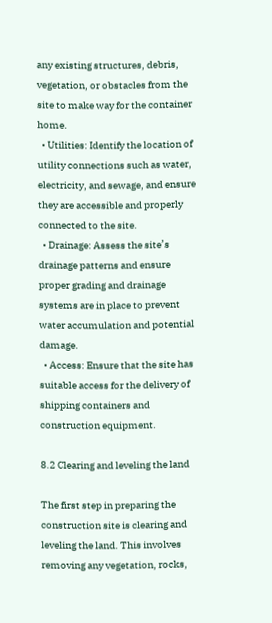any existing structures, debris, vegetation, or obstacles from the site to make way for the container home.
  • Utilities: Identify the location of utility connections such as water, electricity, and sewage, and ensure they are accessible and properly connected to the site.
  • Drainage: Assess the site’s drainage patterns and ensure proper grading and drainage systems are in place to prevent water accumulation and potential damage.
  • Access: Ensure that the site has suitable access for the delivery of shipping containers and construction equipment.

8.2 Clearing and leveling the land

The first step in preparing the construction site is clearing and leveling the land. This involves removing any vegetation, rocks,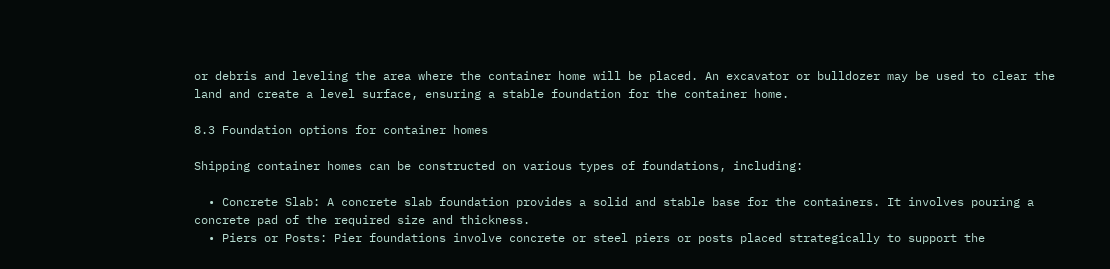or debris and leveling the area where the container home will be placed. An excavator or bulldozer may be used to clear the land and create a level surface, ensuring a stable foundation for the container home.

8.3 Foundation options for container homes

Shipping container homes can be constructed on various types of foundations, including:

  • Concrete Slab: A concrete slab foundation provides a solid and stable base for the containers. It involves pouring a concrete pad of the required size and thickness.
  • Piers or Posts: Pier foundations involve concrete or steel piers or posts placed strategically to support the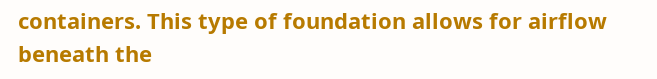containers. This type of foundation allows for airflow beneath the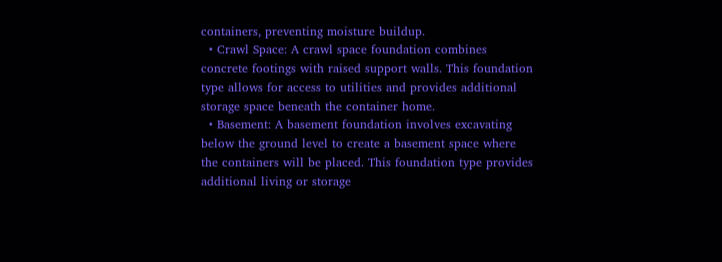containers, preventing moisture buildup.
  • Crawl Space: A crawl space foundation combines concrete footings with raised support walls. This foundation type allows for access to utilities and provides additional storage space beneath the container home.
  • Basement: A basement foundation involves excavating below the ground level to create a basement space where the containers will be placed. This foundation type provides additional living or storage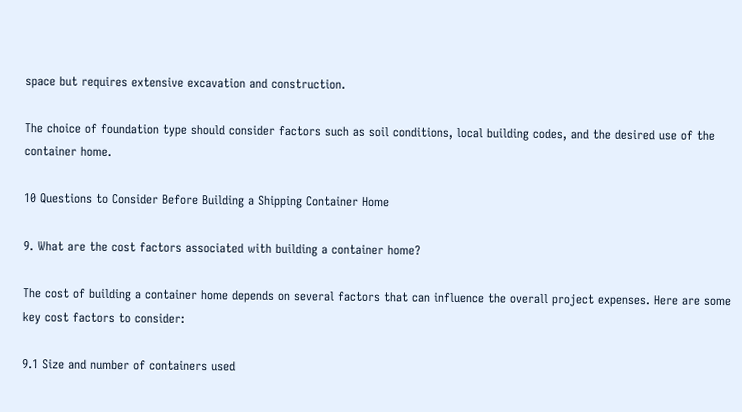space but requires extensive excavation and construction.

The choice of foundation type should consider factors such as soil conditions, local building codes, and the desired use of the container home.

10 Questions to Consider Before Building a Shipping Container Home

9. What are the cost factors associated with building a container home?

The cost of building a container home depends on several factors that can influence the overall project expenses. Here are some key cost factors to consider:

9.1 Size and number of containers used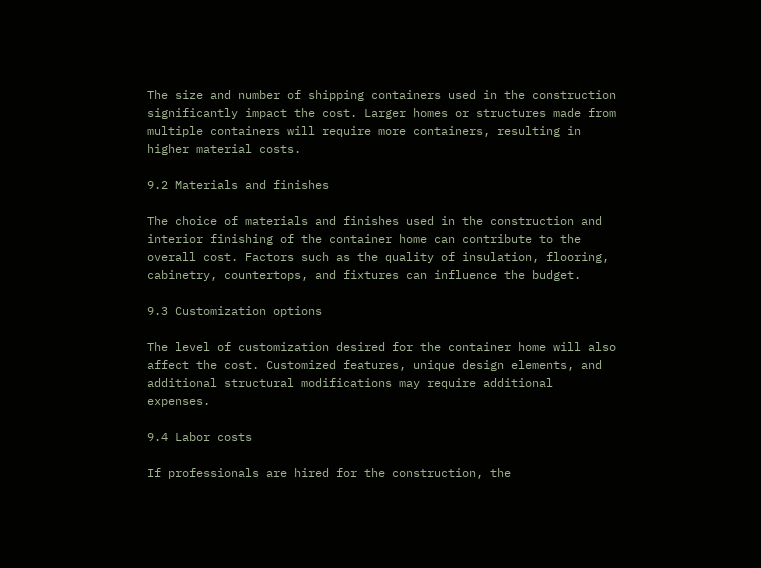The size and number of shipping containers used in the construction significantly impact the cost. Larger homes or structures made from multiple containers will require more containers, resulting in higher material costs.

9.2 Materials and finishes

The choice of materials and finishes used in the construction and interior finishing of the container home can contribute to the overall cost. Factors such as the quality of insulation, flooring, cabinetry, countertops, and fixtures can influence the budget.

9.3 Customization options

The level of customization desired for the container home will also affect the cost. Customized features, unique design elements, and additional structural modifications may require additional expenses.

9.4 Labor costs

If professionals are hired for the construction, the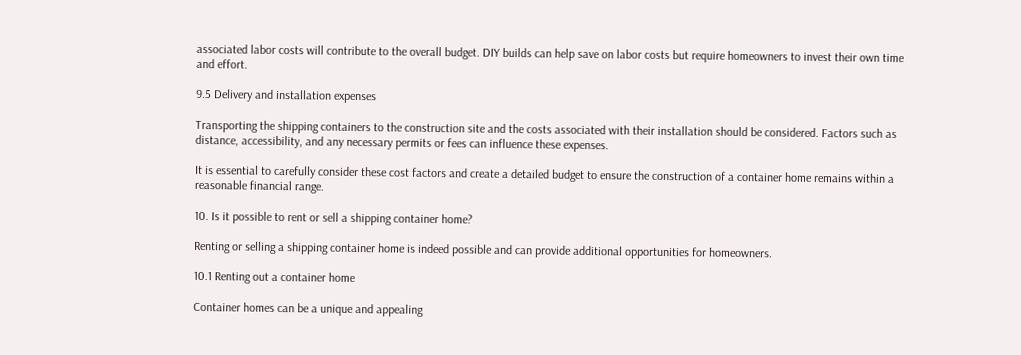associated labor costs will contribute to the overall budget. DIY builds can help save on labor costs but require homeowners to invest their own time and effort.

9.5 Delivery and installation expenses

Transporting the shipping containers to the construction site and the costs associated with their installation should be considered. Factors such as distance, accessibility, and any necessary permits or fees can influence these expenses.

It is essential to carefully consider these cost factors and create a detailed budget to ensure the construction of a container home remains within a reasonable financial range.

10. Is it possible to rent or sell a shipping container home?

Renting or selling a shipping container home is indeed possible and can provide additional opportunities for homeowners.

10.1 Renting out a container home

Container homes can be a unique and appealing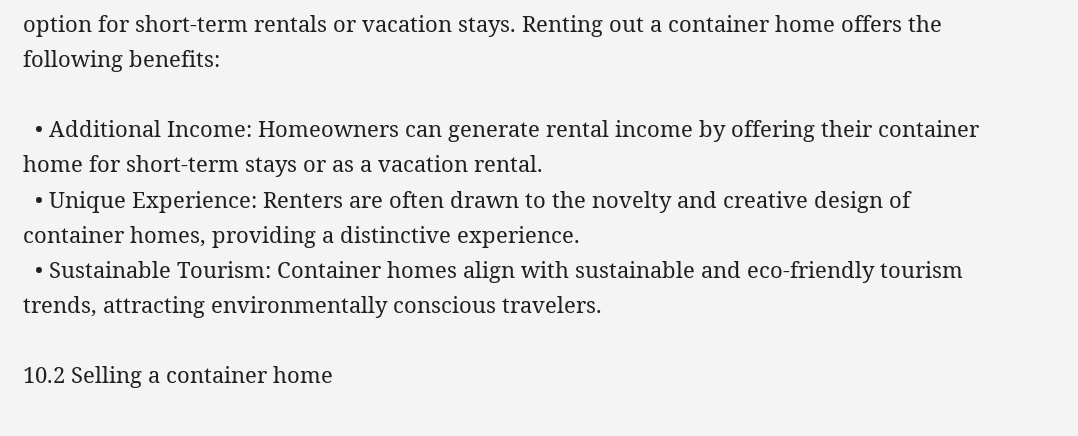option for short-term rentals or vacation stays. Renting out a container home offers the following benefits:

  • Additional Income: Homeowners can generate rental income by offering their container home for short-term stays or as a vacation rental.
  • Unique Experience: Renters are often drawn to the novelty and creative design of container homes, providing a distinctive experience.
  • Sustainable Tourism: Container homes align with sustainable and eco-friendly tourism trends, attracting environmentally conscious travelers.

10.2 Selling a container home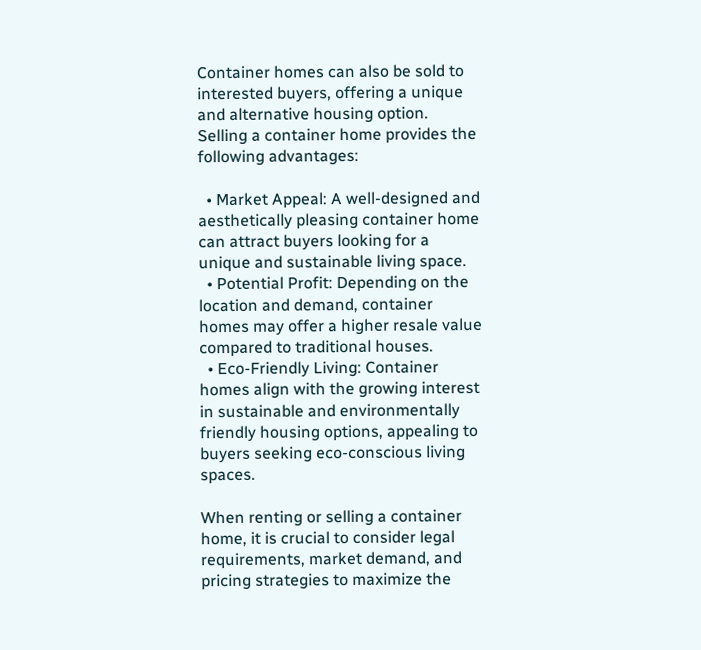Container homes can also be sold to interested buyers, offering a unique and alternative housing option. Selling a container home provides the following advantages:

  • Market Appeal: A well-designed and aesthetically pleasing container home can attract buyers looking for a unique and sustainable living space.
  • Potential Profit: Depending on the location and demand, container homes may offer a higher resale value compared to traditional houses.
  • Eco-Friendly Living: Container homes align with the growing interest in sustainable and environmentally friendly housing options, appealing to buyers seeking eco-conscious living spaces.

When renting or selling a container home, it is crucial to consider legal requirements, market demand, and pricing strategies to maximize the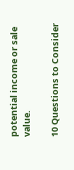potential income or sale value.

10 Questions to Consider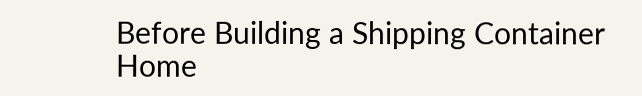Before Building a Shipping Container Home